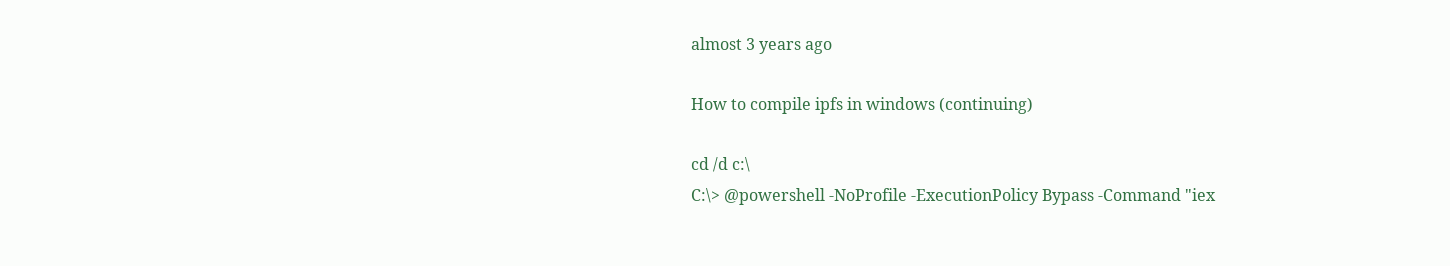almost 3 years ago

How to compile ipfs in windows (continuing)

cd /d c:\
C:\> @powershell -NoProfile -ExecutionPolicy Bypass -Command "iex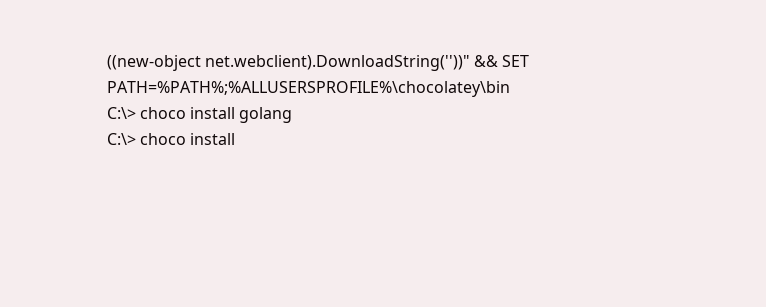((new-object net.webclient).DownloadString(''))" && SET PATH=%PATH%;%ALLUSERSPROFILE%\chocolatey\bin
C:\> choco install golang
C:\> choco install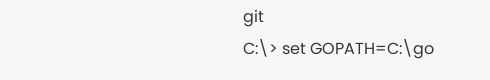git
C:\> set GOPATH=C:\go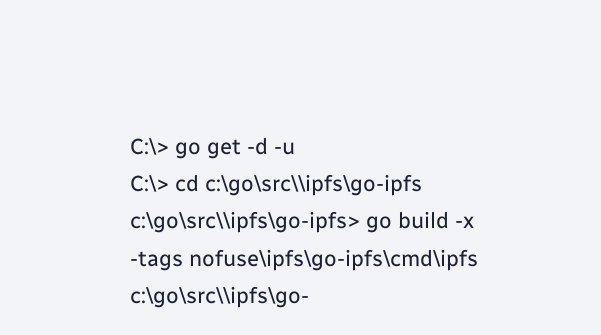C:\> go get -d -u
C:\> cd c:\go\src\\ipfs\go-ipfs
c:\go\src\\ipfs\go-ipfs> go build -x -tags nofuse\ipfs\go-ipfs\cmd\ipfs
c:\go\src\\ipfs\go-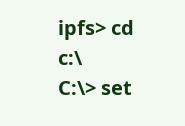ipfs> cd c:\
C:\> set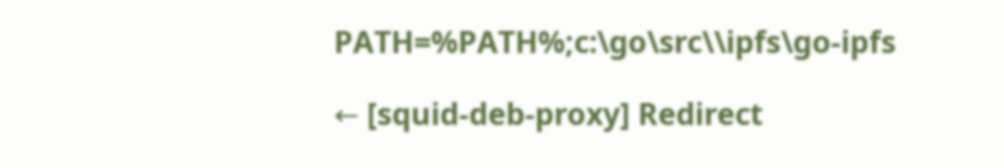PATH=%PATH%;c:\go\src\\ipfs\go-ipfs

← [squid-deb-proxy] Redirect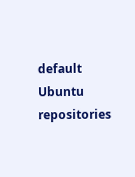default Ubuntu repositories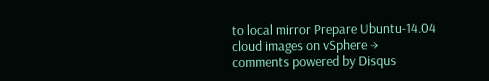to local mirror Prepare Ubuntu-14.04 cloud images on vSphere →
comments powered by Disqus